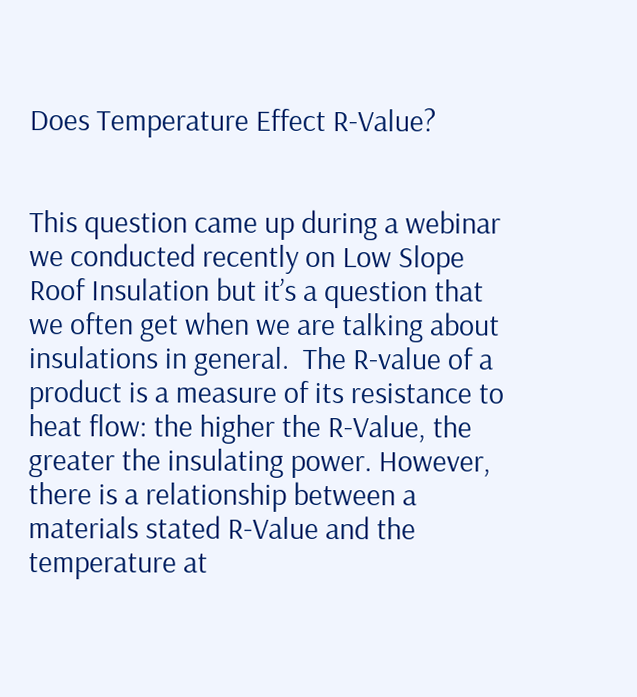Does Temperature Effect R-Value?


This question came up during a webinar we conducted recently on Low Slope Roof Insulation but it’s a question that we often get when we are talking about insulations in general.  The R-value of a product is a measure of its resistance to heat flow: the higher the R-Value, the greater the insulating power. However, there is a relationship between a materials stated R-Value and the temperature at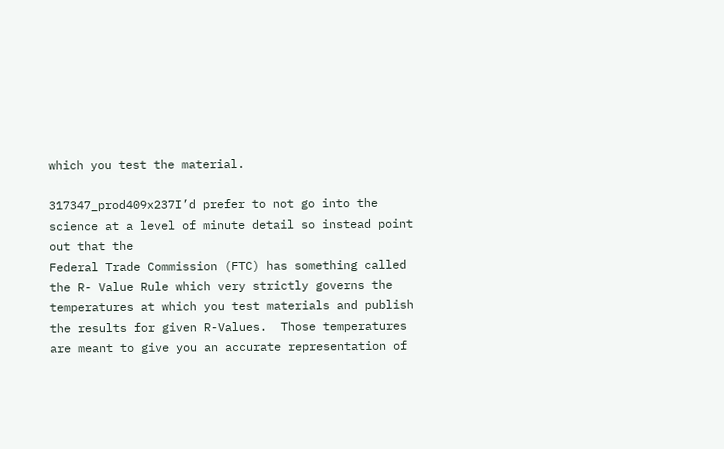which you test the material.

317347_prod409x237I’d prefer to not go into the science at a level of minute detail so instead point out that the
Federal Trade Commission (FTC) has something called the R- Value Rule which very strictly governs the temperatures at which you test materials and publish the results for given R-Values.  Those temperatures are meant to give you an accurate representation of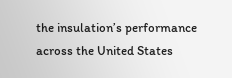the insulation’s performance across the United States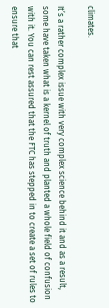climates.

It’s a rather complex issue with very complex science behind it and as a result, some have taken what is a kernel of truth and planted a whole field of confusion with it. You can rest assured that the FTC has stepped in to create a set of rules to ensure that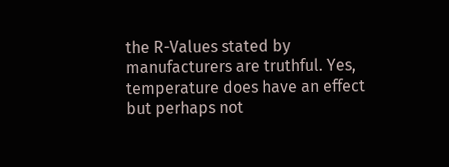the R-Values stated by manufacturers are truthful. Yes, temperature does have an effect but perhaps not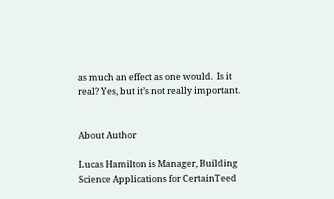as much an effect as one would.  Is it real? Yes, but it’s not really important.


About Author

Lucas Hamilton is Manager, Building Science Applications for CertainTeed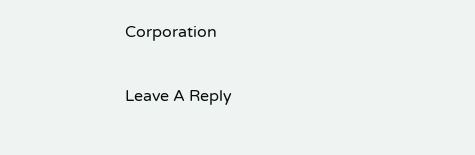Corporation

Leave A Reply